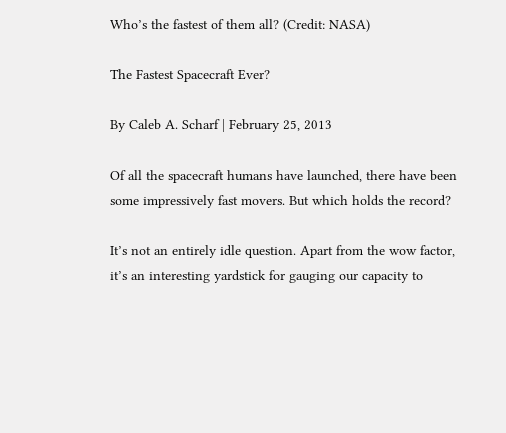Who’s the fastest of them all? (Credit: NASA)

The Fastest Spacecraft Ever?

By Caleb A. Scharf | February 25, 2013

Of all the spacecraft humans have launched, there have been some impressively fast movers. But which holds the record?

It’s not an entirely idle question. Apart from the wow factor, it’s an interesting yardstick for gauging our capacity to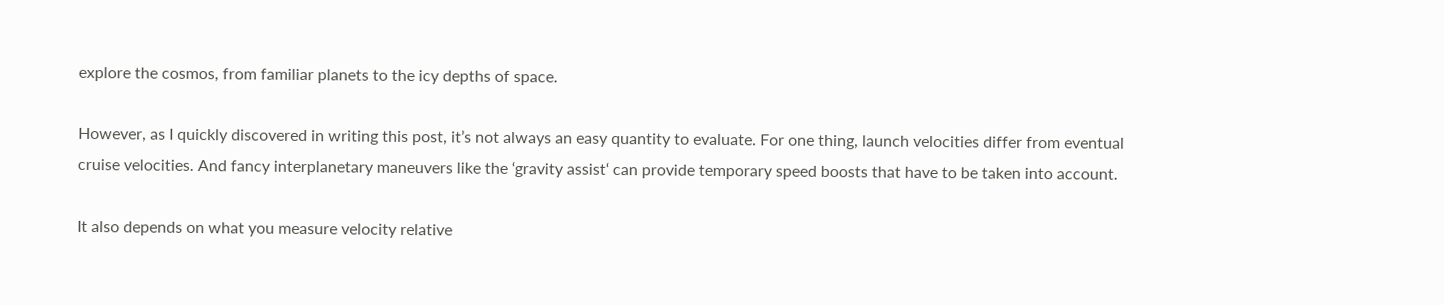explore the cosmos, from familiar planets to the icy depths of space.

However, as I quickly discovered in writing this post, it’s not always an easy quantity to evaluate. For one thing, launch velocities differ from eventual cruise velocities. And fancy interplanetary maneuvers like the ‘gravity assist‘ can provide temporary speed boosts that have to be taken into account.

It also depends on what you measure velocity relative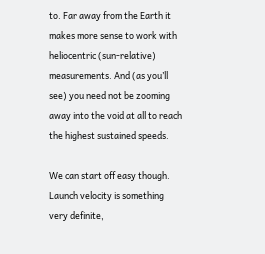to. Far away from the Earth it makes more sense to work with heliocentric (sun-relative) measurements. And (as you’ll see) you need not be zooming away into the void at all to reach the highest sustained speeds.

We can start off easy though. Launch velocity is something very definite,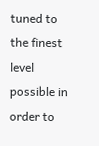tuned to the finest level possible in order to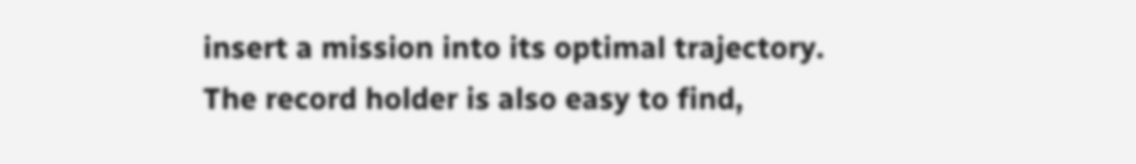insert a mission into its optimal trajectory. The record holder is also easy to find,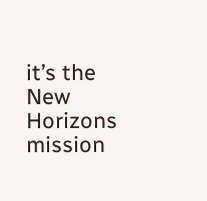it’s the New Horizons mission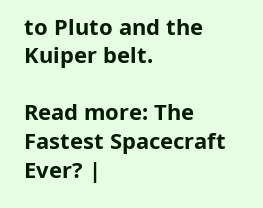to Pluto and the Kuiper belt.

Read more: The Fastest Spacecraft Ever? |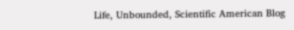Life, Unbounded, Scientific American Blog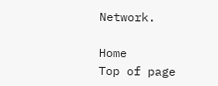Network.

Home           Top of page